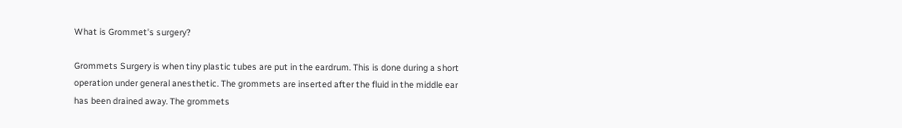What is Grommet's surgery?

Grommets Surgery is when tiny plastic tubes are put in the eardrum. This is done during a short operation under general anesthetic. The grommets are inserted after the fluid in the middle ear has been drained away. The grommets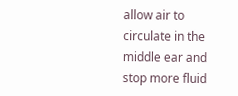allow air to circulate in the middle ear and stop more fluid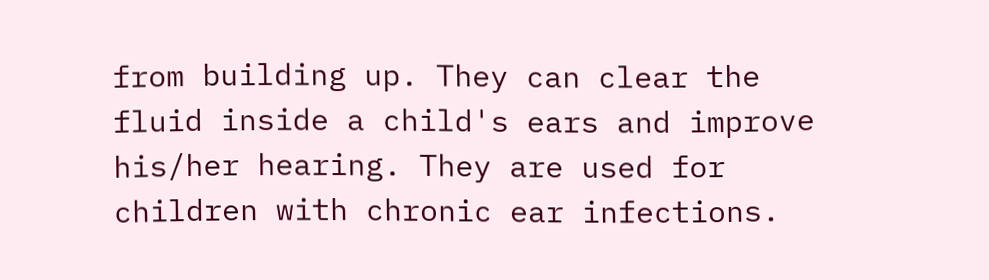from building up. They can clear the fluid inside a child's ears and improve his/her hearing. They are used for children with chronic ear infections.